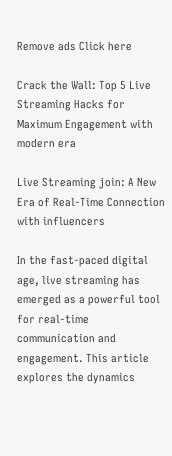Remove ads Click here

Crack the Wall: Top 5 Live Streaming Hacks for Maximum Engagement with modern era

Live Streaming join: A New Era of Real-Time Connection with influencers

In the fast-paced digital age, live streaming has emerged as a powerful tool for real-time communication and engagement. This article explores the dynamics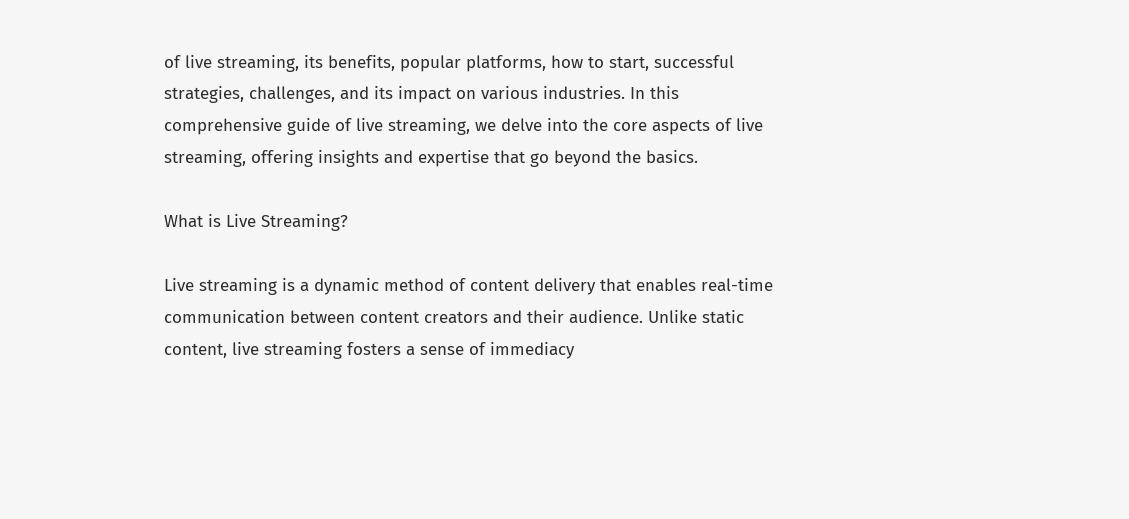of live streaming, its benefits, popular platforms, how to start, successful strategies, challenges, and its impact on various industries. In this comprehensive guide of live streaming, we delve into the core aspects of live streaming, offering insights and expertise that go beyond the basics.

What is Live Streaming?

Live streaming is a dynamic method of content delivery that enables real-time communication between content creators and their audience. Unlike static content, live streaming fosters a sense of immediacy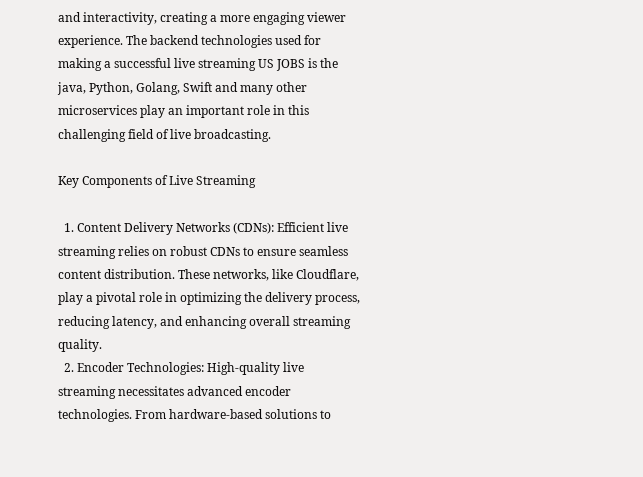and interactivity, creating a more engaging viewer experience. The backend technologies used for making a successful live streaming US JOBS is the java, Python, Golang, Swift and many other microservices play an important role in this challenging field of live broadcasting.

Key Components of Live Streaming

  1. Content Delivery Networks (CDNs): Efficient live streaming relies on robust CDNs to ensure seamless content distribution. These networks, like Cloudflare, play a pivotal role in optimizing the delivery process, reducing latency, and enhancing overall streaming quality.
  2. Encoder Technologies: High-quality live streaming necessitates advanced encoder technologies. From hardware-based solutions to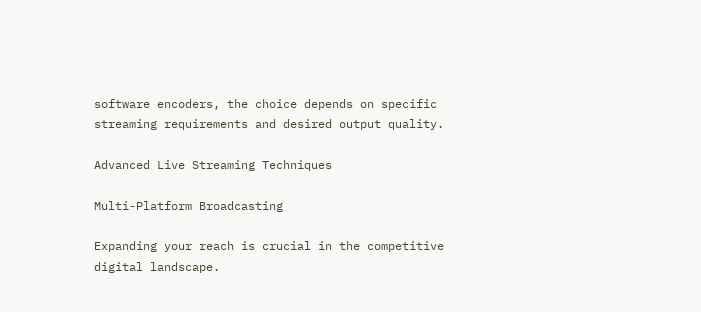software encoders, the choice depends on specific streaming requirements and desired output quality.

Advanced Live Streaming Techniques

Multi-Platform Broadcasting

Expanding your reach is crucial in the competitive digital landscape.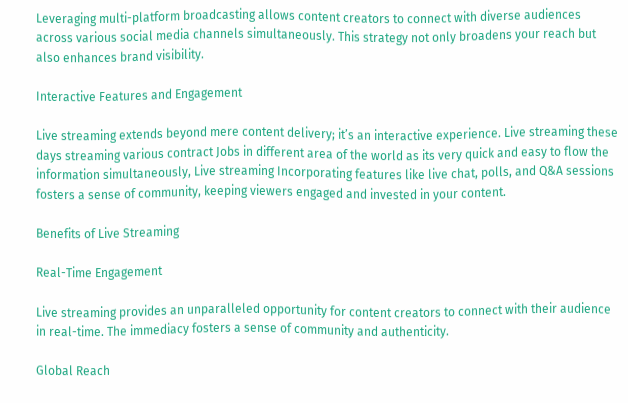Leveraging multi-platform broadcasting allows content creators to connect with diverse audiences across various social media channels simultaneously. This strategy not only broadens your reach but also enhances brand visibility.

Interactive Features and Engagement

Live streaming extends beyond mere content delivery; it’s an interactive experience. Live streaming these days streaming various contract Jobs in different area of the world as its very quick and easy to flow the information simultaneously, Live streaming Incorporating features like live chat, polls, and Q&A sessions fosters a sense of community, keeping viewers engaged and invested in your content.

Benefits of Live Streaming

Real-Time Engagement

Live streaming provides an unparalleled opportunity for content creators to connect with their audience in real-time. The immediacy fosters a sense of community and authenticity.

Global Reach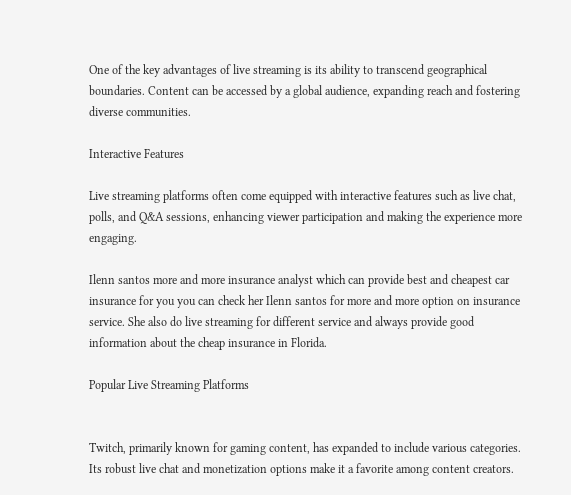One of the key advantages of live streaming is its ability to transcend geographical boundaries. Content can be accessed by a global audience, expanding reach and fostering diverse communities.

Interactive Features

Live streaming platforms often come equipped with interactive features such as live chat, polls, and Q&A sessions, enhancing viewer participation and making the experience more engaging.

Ilenn santos more and more insurance analyst which can provide best and cheapest car insurance for you you can check her Ilenn santos for more and more option on insurance service. She also do live streaming for different service and always provide good information about the cheap insurance in Florida.

Popular Live Streaming Platforms


Twitch, primarily known for gaming content, has expanded to include various categories. Its robust live chat and monetization options make it a favorite among content creators.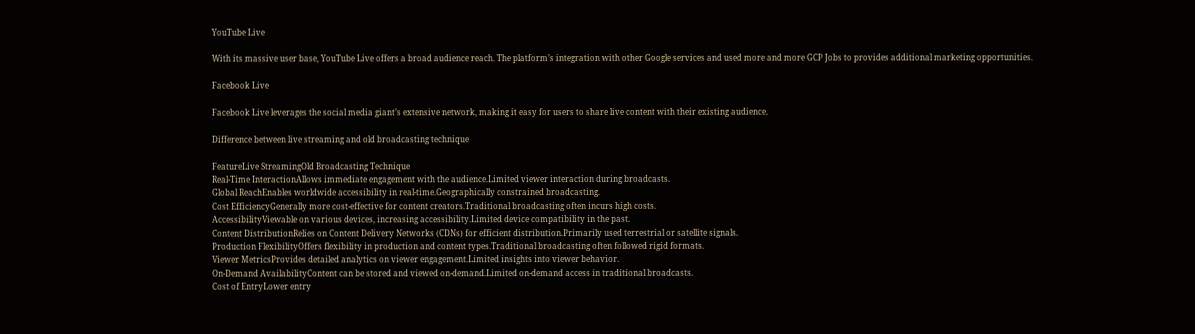YouTube Live

With its massive user base, YouTube Live offers a broad audience reach. The platform’s integration with other Google services and used more and more GCP Jobs to provides additional marketing opportunities.

Facebook Live

Facebook Live leverages the social media giant’s extensive network, making it easy for users to share live content with their existing audience.

Difference between live streaming and old broadcasting technique

FeatureLive StreamingOld Broadcasting Technique
Real-Time InteractionAllows immediate engagement with the audience.Limited viewer interaction during broadcasts.
Global ReachEnables worldwide accessibility in real-time.Geographically constrained broadcasting.
Cost EfficiencyGenerally more cost-effective for content creators.Traditional broadcasting often incurs high costs.
AccessibilityViewable on various devices, increasing accessibility.Limited device compatibility in the past.
Content DistributionRelies on Content Delivery Networks (CDNs) for efficient distribution.Primarily used terrestrial or satellite signals.
Production FlexibilityOffers flexibility in production and content types.Traditional broadcasting often followed rigid formats.
Viewer MetricsProvides detailed analytics on viewer engagement.Limited insights into viewer behavior.
On-Demand AvailabilityContent can be stored and viewed on-demand.Limited on-demand access in traditional broadcasts.
Cost of EntryLower entry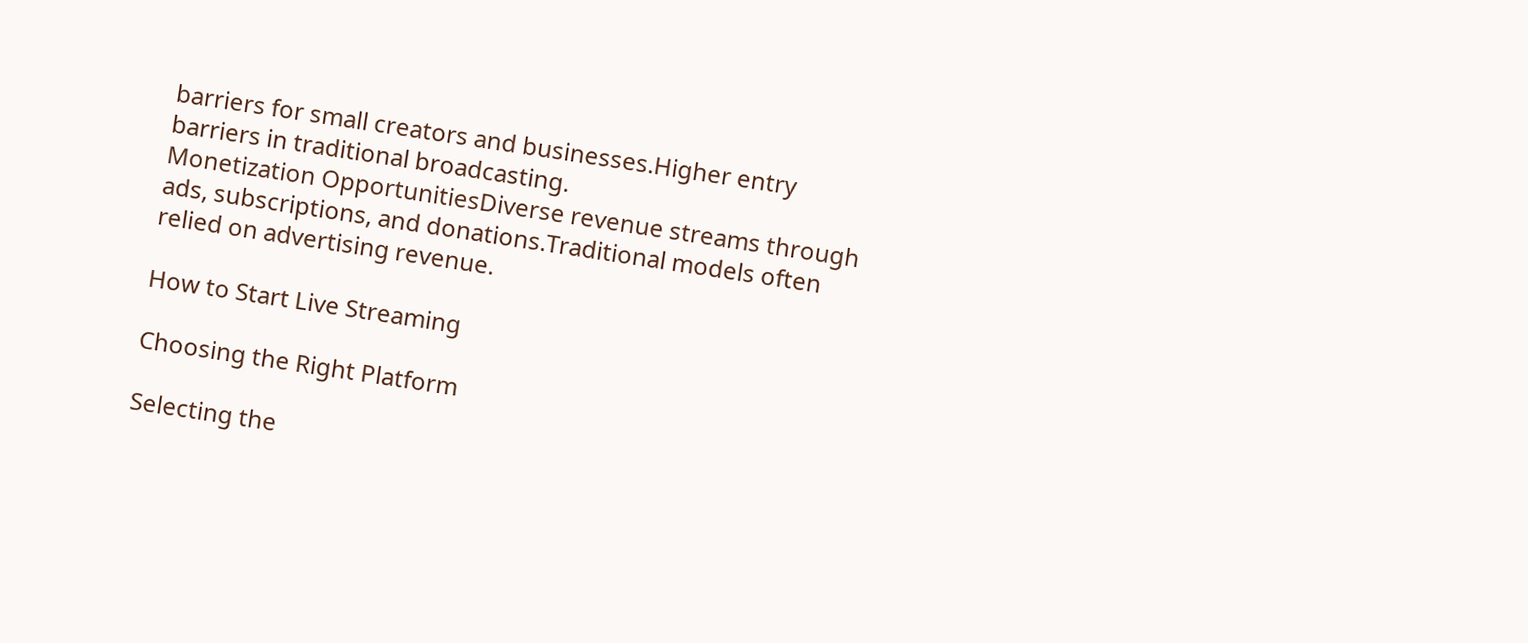barriers for small creators and businesses.Higher entry barriers in traditional broadcasting.
Monetization OpportunitiesDiverse revenue streams through ads, subscriptions, and donations.Traditional models often relied on advertising revenue.

How to Start Live Streaming

Choosing the Right Platform

Selecting the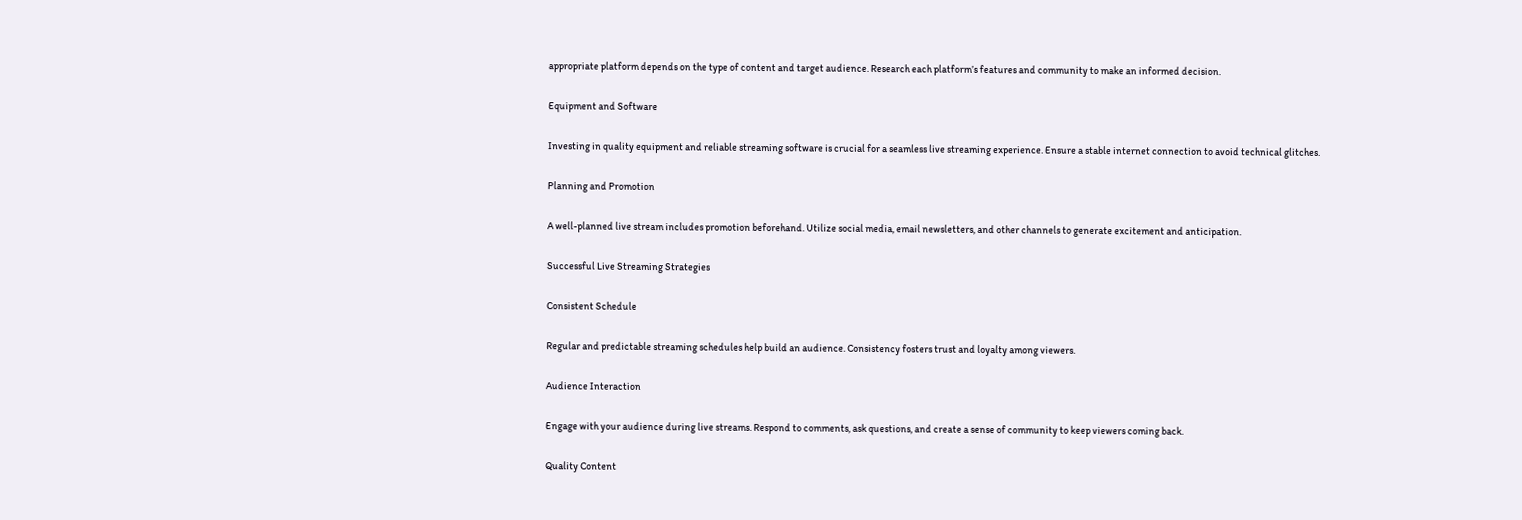appropriate platform depends on the type of content and target audience. Research each platform’s features and community to make an informed decision.

Equipment and Software

Investing in quality equipment and reliable streaming software is crucial for a seamless live streaming experience. Ensure a stable internet connection to avoid technical glitches.

Planning and Promotion

A well-planned live stream includes promotion beforehand. Utilize social media, email newsletters, and other channels to generate excitement and anticipation.

Successful Live Streaming Strategies

Consistent Schedule

Regular and predictable streaming schedules help build an audience. Consistency fosters trust and loyalty among viewers.

Audience Interaction

Engage with your audience during live streams. Respond to comments, ask questions, and create a sense of community to keep viewers coming back.

Quality Content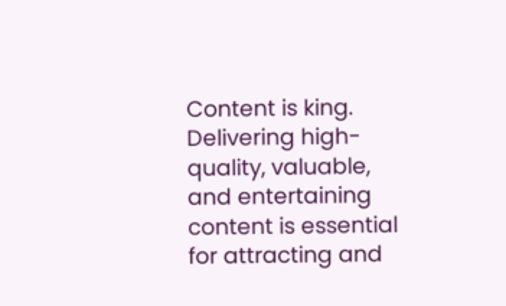Content is king. Delivering high-quality, valuable, and entertaining content is essential for attracting and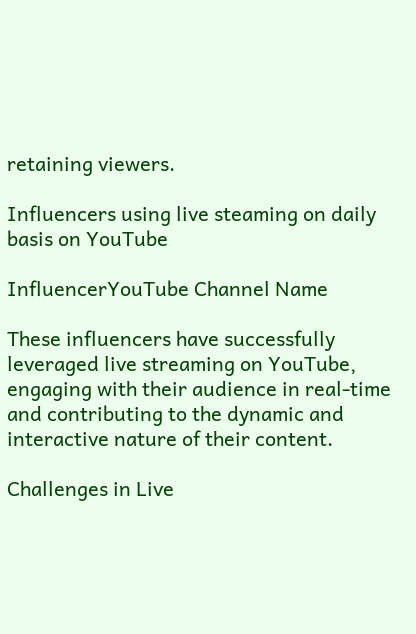retaining viewers.

Influencers using live steaming on daily basis on YouTube

InfluencerYouTube Channel Name

These influencers have successfully leveraged live streaming on YouTube, engaging with their audience in real-time and contributing to the dynamic and interactive nature of their content.

Challenges in Live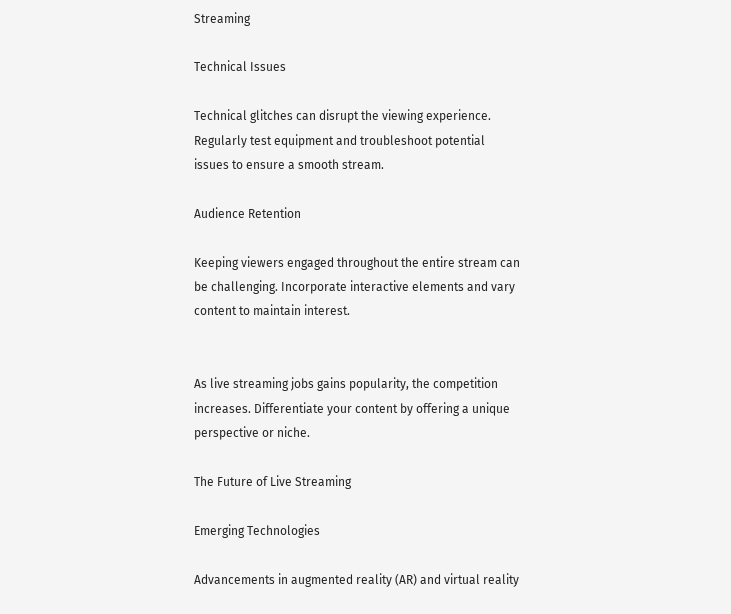Streaming

Technical Issues

Technical glitches can disrupt the viewing experience. Regularly test equipment and troubleshoot potential issues to ensure a smooth stream.

Audience Retention

Keeping viewers engaged throughout the entire stream can be challenging. Incorporate interactive elements and vary content to maintain interest.


As live streaming jobs gains popularity, the competition increases. Differentiate your content by offering a unique perspective or niche.

The Future of Live Streaming

Emerging Technologies

Advancements in augmented reality (AR) and virtual reality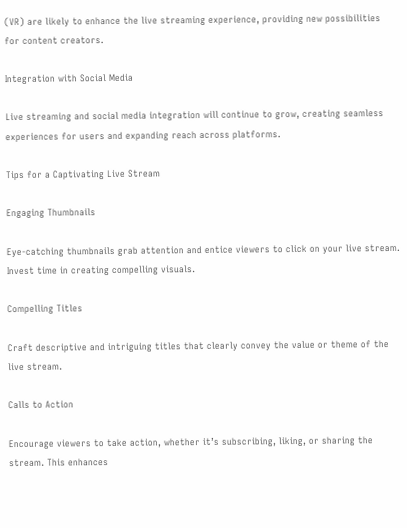(VR) are likely to enhance the live streaming experience, providing new possibilities for content creators.

Integration with Social Media

Live streaming and social media integration will continue to grow, creating seamless experiences for users and expanding reach across platforms.

Tips for a Captivating Live Stream

Engaging Thumbnails

Eye-catching thumbnails grab attention and entice viewers to click on your live stream. Invest time in creating compelling visuals.

Compelling Titles

Craft descriptive and intriguing titles that clearly convey the value or theme of the live stream.

Calls to Action

Encourage viewers to take action, whether it’s subscribing, liking, or sharing the stream. This enhances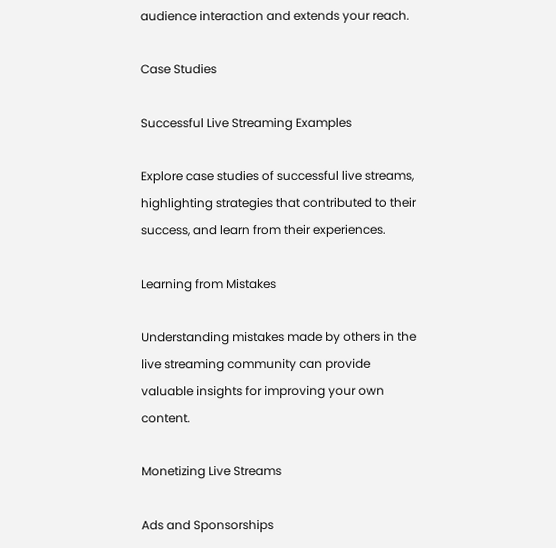audience interaction and extends your reach.

Case Studies

Successful Live Streaming Examples

Explore case studies of successful live streams, highlighting strategies that contributed to their success, and learn from their experiences.

Learning from Mistakes

Understanding mistakes made by others in the live streaming community can provide valuable insights for improving your own content.

Monetizing Live Streams

Ads and Sponsorships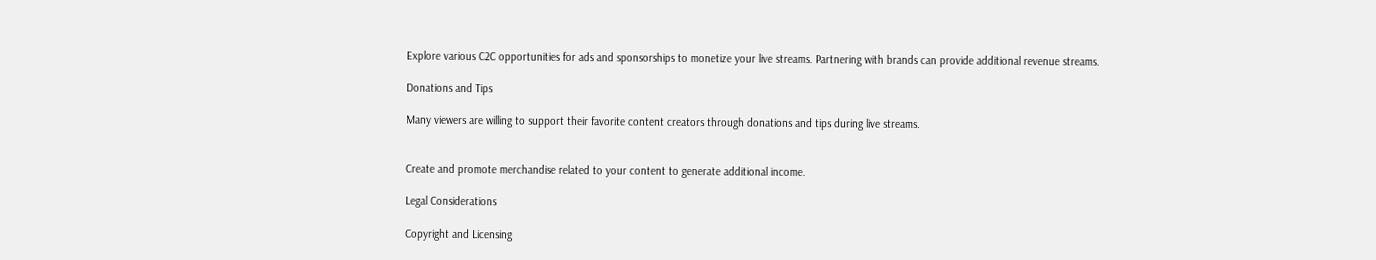Explore various C2C opportunities for ads and sponsorships to monetize your live streams. Partnering with brands can provide additional revenue streams.

Donations and Tips

Many viewers are willing to support their favorite content creators through donations and tips during live streams.


Create and promote merchandise related to your content to generate additional income.

Legal Considerations

Copyright and Licensing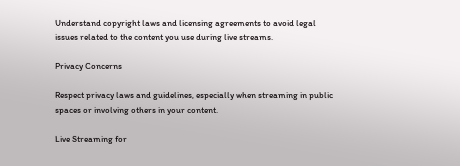Understand copyright laws and licensing agreements to avoid legal issues related to the content you use during live streams.

Privacy Concerns

Respect privacy laws and guidelines, especially when streaming in public spaces or involving others in your content.

Live Streaming for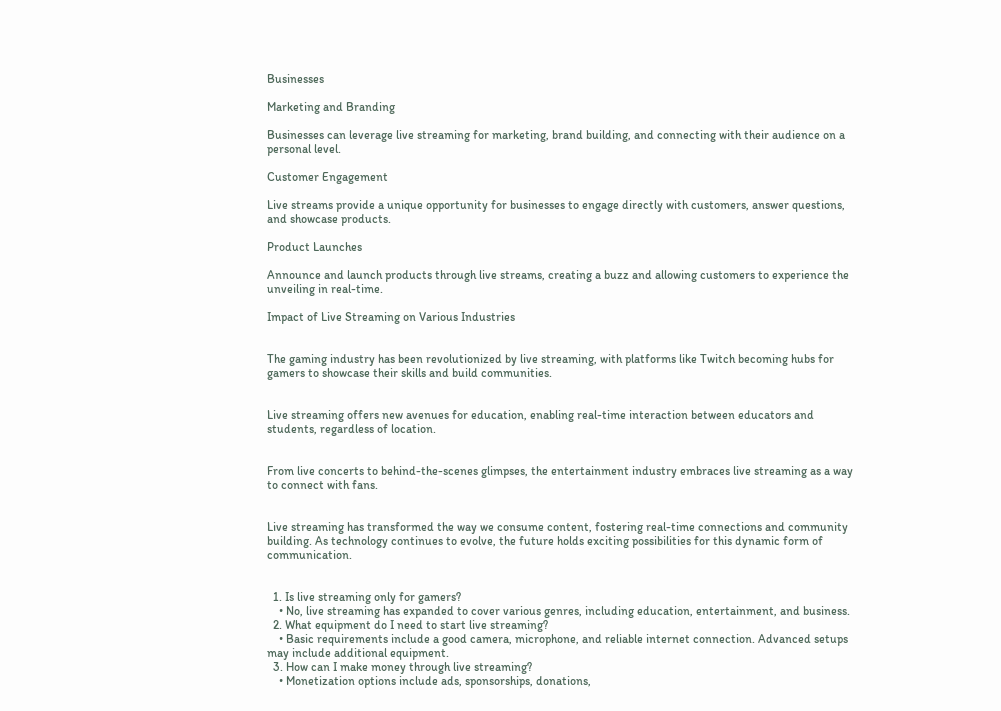Businesses

Marketing and Branding

Businesses can leverage live streaming for marketing, brand building, and connecting with their audience on a personal level.

Customer Engagement

Live streams provide a unique opportunity for businesses to engage directly with customers, answer questions, and showcase products.

Product Launches

Announce and launch products through live streams, creating a buzz and allowing customers to experience the unveiling in real-time.

Impact of Live Streaming on Various Industries


The gaming industry has been revolutionized by live streaming, with platforms like Twitch becoming hubs for gamers to showcase their skills and build communities.


Live streaming offers new avenues for education, enabling real-time interaction between educators and students, regardless of location.


From live concerts to behind-the-scenes glimpses, the entertainment industry embraces live streaming as a way to connect with fans.


Live streaming has transformed the way we consume content, fostering real-time connections and community building. As technology continues to evolve, the future holds exciting possibilities for this dynamic form of communication.


  1. Is live streaming only for gamers?
    • No, live streaming has expanded to cover various genres, including education, entertainment, and business.
  2. What equipment do I need to start live streaming?
    • Basic requirements include a good camera, microphone, and reliable internet connection. Advanced setups may include additional equipment.
  3. How can I make money through live streaming?
    • Monetization options include ads, sponsorships, donations,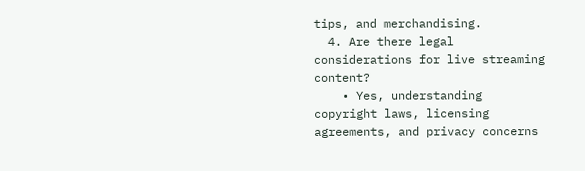tips, and merchandising.
  4. Are there legal considerations for live streaming content?
    • Yes, understanding copyright laws, licensing agreements, and privacy concerns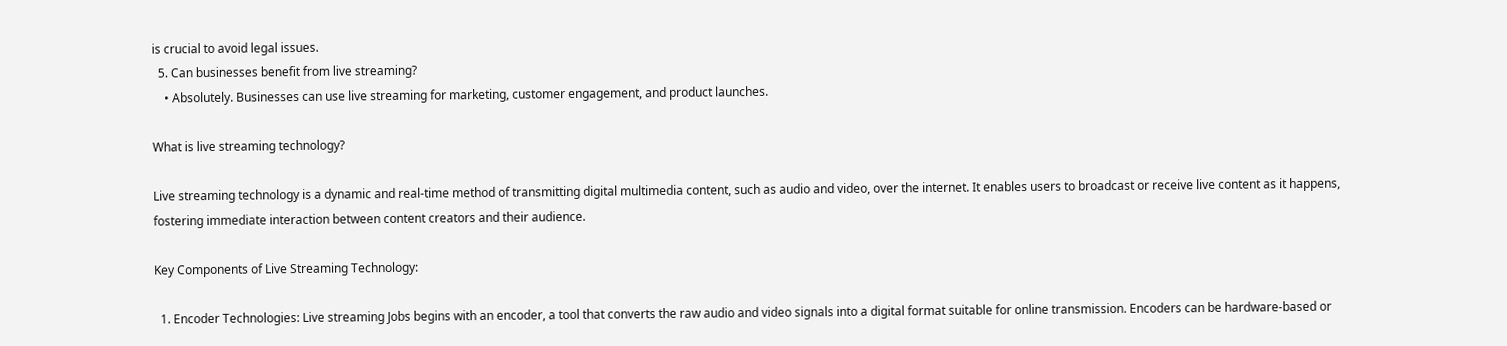is crucial to avoid legal issues.
  5. Can businesses benefit from live streaming?
    • Absolutely. Businesses can use live streaming for marketing, customer engagement, and product launches.

What is live streaming technology?

Live streaming technology is a dynamic and real-time method of transmitting digital multimedia content, such as audio and video, over the internet. It enables users to broadcast or receive live content as it happens, fostering immediate interaction between content creators and their audience.

Key Components of Live Streaming Technology:

  1. Encoder Technologies: Live streaming Jobs begins with an encoder, a tool that converts the raw audio and video signals into a digital format suitable for online transmission. Encoders can be hardware-based or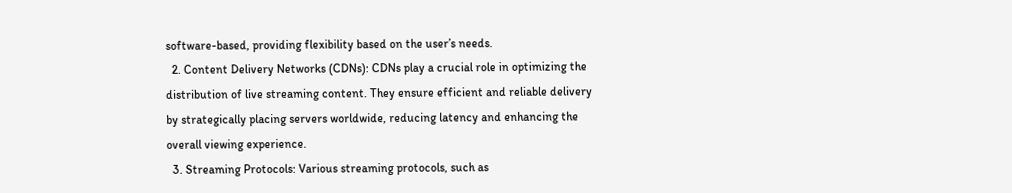software-based, providing flexibility based on the user’s needs.
  2. Content Delivery Networks (CDNs): CDNs play a crucial role in optimizing the distribution of live streaming content. They ensure efficient and reliable delivery by strategically placing servers worldwide, reducing latency and enhancing the overall viewing experience.
  3. Streaming Protocols: Various streaming protocols, such as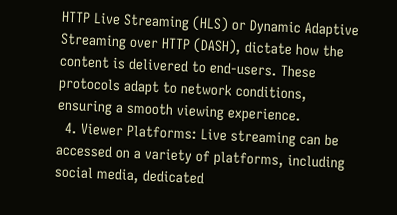HTTP Live Streaming (HLS) or Dynamic Adaptive Streaming over HTTP (DASH), dictate how the content is delivered to end-users. These protocols adapt to network conditions, ensuring a smooth viewing experience.
  4. Viewer Platforms: Live streaming can be accessed on a variety of platforms, including social media, dedicated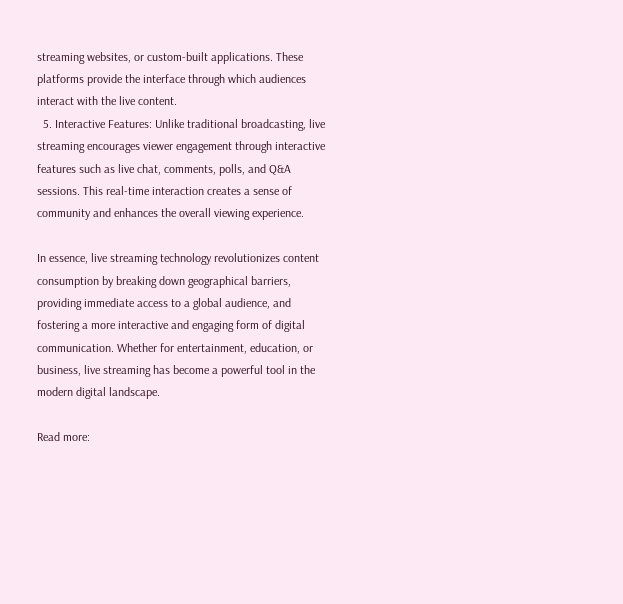streaming websites, or custom-built applications. These platforms provide the interface through which audiences interact with the live content.
  5. Interactive Features: Unlike traditional broadcasting, live streaming encourages viewer engagement through interactive features such as live chat, comments, polls, and Q&A sessions. This real-time interaction creates a sense of community and enhances the overall viewing experience.

In essence, live streaming technology revolutionizes content consumption by breaking down geographical barriers, providing immediate access to a global audience, and fostering a more interactive and engaging form of digital communication. Whether for entertainment, education, or business, live streaming has become a powerful tool in the modern digital landscape.

Read more: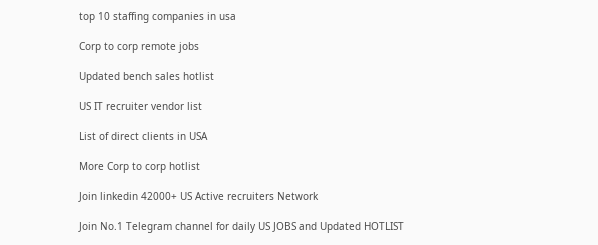top 10 staffing companies in usa

Corp to corp remote jobs

Updated bench sales hotlist

US IT recruiter vendor list

List of direct clients in USA

More Corp to corp hotlist

Join linkedin 42000+ US Active recruiters Network

Join No.1 Telegram channel for daily US JOBS and Updated HOTLIST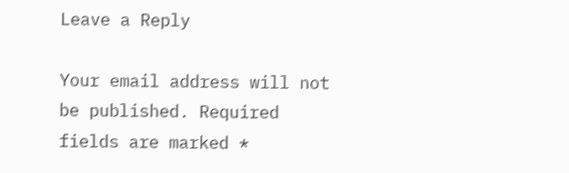Leave a Reply

Your email address will not be published. Required fields are marked *